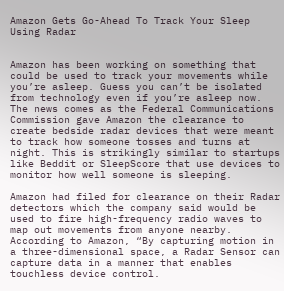Amazon Gets Go-Ahead To Track Your Sleep Using Radar


Amazon has been working on something that could be used to track your movements while you’re asleep. Guess you can’t be isolated from technology even if you’re asleep now. The news comes as the Federal Communications Commission gave Amazon the clearance to create bedside radar devices that were meant to track how someone tosses and turns at night. This is strikingly similar to startups like Beddit or SleepScore that use devices to monitor how well someone is sleeping.

Amazon had filed for clearance on their Radar detectors which the company said would be used to fire high-frequency radio waves to map out movements from anyone nearby. According to Amazon, “By capturing motion in a three-dimensional space, a Radar Sensor can capture data in a manner that enables touchless device control.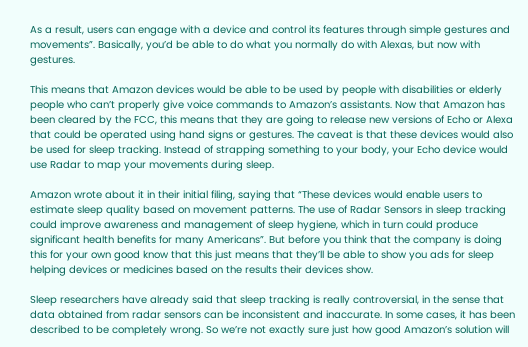As a result, users can engage with a device and control its features through simple gestures and movements”. Basically, you’d be able to do what you normally do with Alexas, but now with gestures.

This means that Amazon devices would be able to be used by people with disabilities or elderly people who can’t properly give voice commands to Amazon’s assistants. Now that Amazon has been cleared by the FCC, this means that they are going to release new versions of Echo or Alexa that could be operated using hand signs or gestures. The caveat is that these devices would also be used for sleep tracking. Instead of strapping something to your body, your Echo device would use Radar to map your movements during sleep.

Amazon wrote about it in their initial filing, saying that “These devices would enable users to estimate sleep quality based on movement patterns. The use of Radar Sensors in sleep tracking could improve awareness and management of sleep hygiene, which in turn could produce significant health benefits for many Americans”. But before you think that the company is doing this for your own good know that this just means that they’ll be able to show you ads for sleep helping devices or medicines based on the results their devices show.

Sleep researchers have already said that sleep tracking is really controversial, in the sense that data obtained from radar sensors can be inconsistent and inaccurate. In some cases, it has been described to be completely wrong. So we’re not exactly sure just how good Amazon’s solution will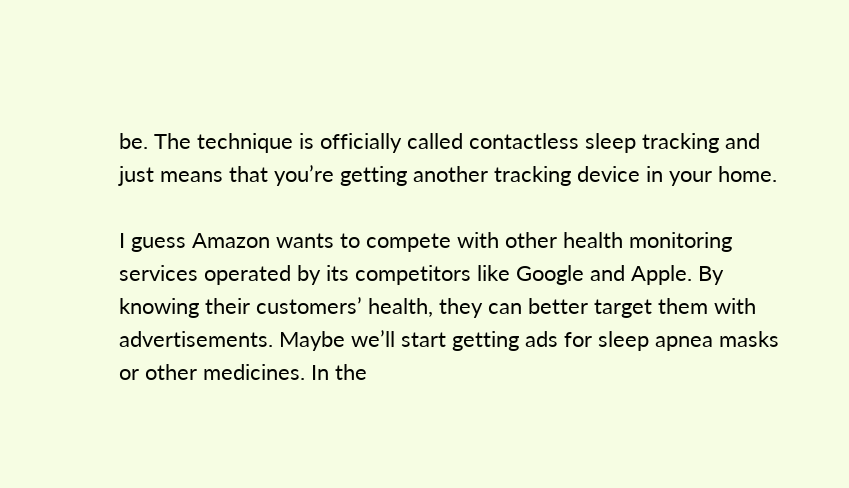be. The technique is officially called contactless sleep tracking and just means that you’re getting another tracking device in your home.

I guess Amazon wants to compete with other health monitoring services operated by its competitors like Google and Apple. By knowing their customers’ health, they can better target them with advertisements. Maybe we’ll start getting ads for sleep apnea masks or other medicines. In the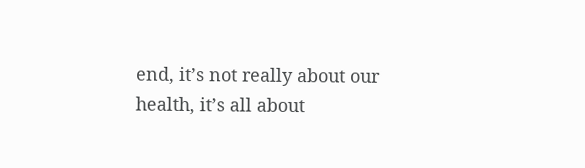end, it’s not really about our health, it’s all about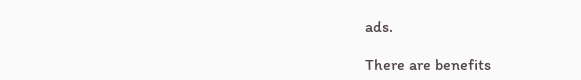ads.

There are benefits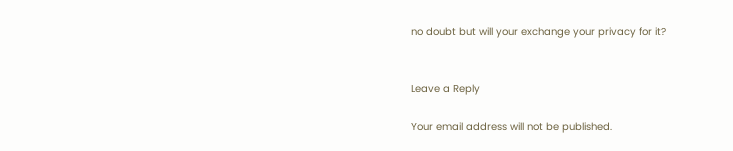no doubt but will your exchange your privacy for it?


Leave a Reply

Your email address will not be published.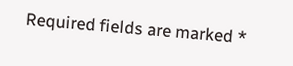Required fields are marked *